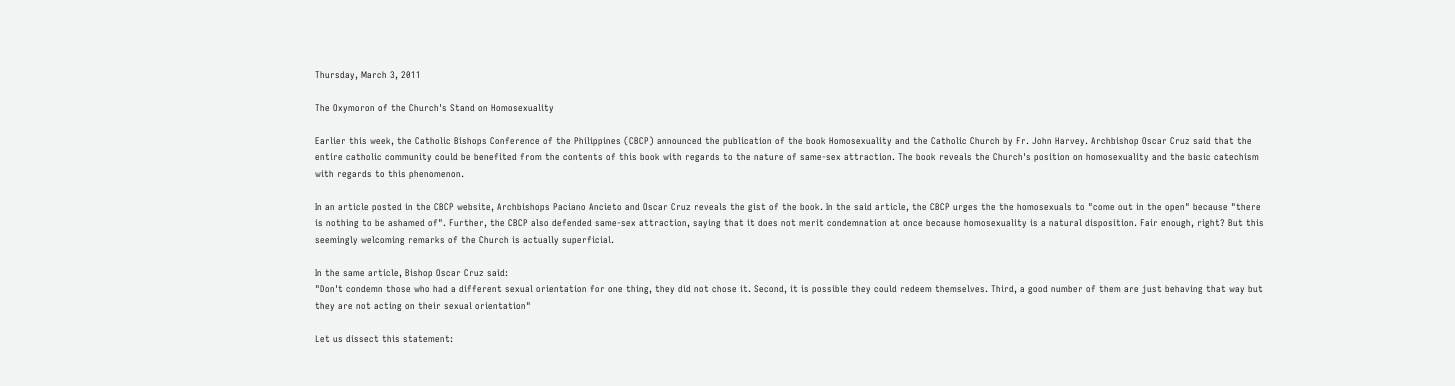Thursday, March 3, 2011

The Oxymoron of the Church's Stand on Homosexuality

Earlier this week, the Catholic Bishops Conference of the Philippines (CBCP) announced the publication of the book Homosexuality and the Catholic Church by Fr. John Harvey. Archbishop Oscar Cruz said that the entire catholic community could be benefited from the contents of this book with regards to the nature of same-sex attraction. The book reveals the Church's position on homosexuality and the basic catechism with regards to this phenomenon.

In an article posted in the CBCP website, Archbishops Paciano Ancieto and Oscar Cruz reveals the gist of the book. In the said article, the CBCP urges the the homosexuals to "come out in the open" because "there is nothing to be ashamed of". Further, the CBCP also defended same-sex attraction, saying that it does not merit condemnation at once because homosexuality is a natural disposition. Fair enough, right? But this seemingly welcoming remarks of the Church is actually superficial.

In the same article, Bishop Oscar Cruz said:
"Don't condemn those who had a different sexual orientation for one thing, they did not chose it. Second, it is possible they could redeem themselves. Third, a good number of them are just behaving that way but they are not acting on their sexual orientation"

Let us dissect this statement: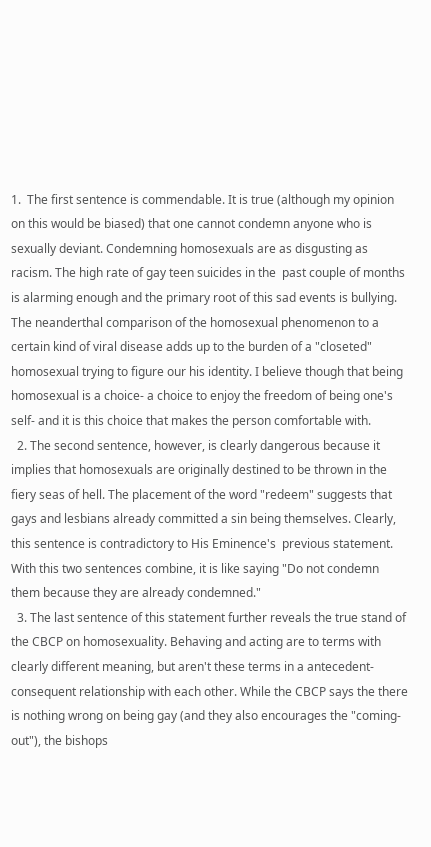1.  The first sentence is commendable. It is true (although my opinion on this would be biased) that one cannot condemn anyone who is sexually deviant. Condemning homosexuals are as disgusting as racism. The high rate of gay teen suicides in the  past couple of months is alarming enough and the primary root of this sad events is bullying. The neanderthal comparison of the homosexual phenomenon to a certain kind of viral disease adds up to the burden of a "closeted" homosexual trying to figure our his identity. I believe though that being homosexual is a choice- a choice to enjoy the freedom of being one's self- and it is this choice that makes the person comfortable with.
  2. The second sentence, however, is clearly dangerous because it implies that homosexuals are originally destined to be thrown in the fiery seas of hell. The placement of the word "redeem" suggests that gays and lesbians already committed a sin being themselves. Clearly, this sentence is contradictory to His Eminence's  previous statement. With this two sentences combine, it is like saying "Do not condemn them because they are already condemned."
  3. The last sentence of this statement further reveals the true stand of the CBCP on homosexuality. Behaving and acting are to terms with clearly different meaning, but aren't these terms in a antecedent-consequent relationship with each other. While the CBCP says the there is nothing wrong on being gay (and they also encourages the "coming-out"), the bishops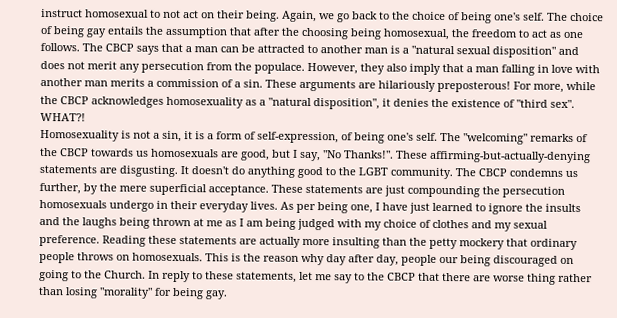instruct homosexual to not act on their being. Again, we go back to the choice of being one's self. The choice of being gay entails the assumption that after the choosing being homosexual, the freedom to act as one follows. The CBCP says that a man can be attracted to another man is a "natural sexual disposition" and does not merit any persecution from the populace. However, they also imply that a man falling in love with another man merits a commission of a sin. These arguments are hilariously preposterous! For more, while the CBCP acknowledges homosexuality as a "natural disposition", it denies the existence of "third sex". WHAT?!
Homosexuality is not a sin, it is a form of self-expression, of being one's self. The "welcoming" remarks of the CBCP towards us homosexuals are good, but I say, "No Thanks!". These affirming-but-actually-denying statements are disgusting. It doesn't do anything good to the LGBT community. The CBCP condemns us further, by the mere superficial acceptance. These statements are just compounding the persecution homosexuals undergo in their everyday lives. As per being one, I have just learned to ignore the insults and the laughs being thrown at me as I am being judged with my choice of clothes and my sexual preference. Reading these statements are actually more insulting than the petty mockery that ordinary people throws on homosexuals. This is the reason why day after day, people our being discouraged on going to the Church. In reply to these statements, let me say to the CBCP that there are worse thing rather than losing "morality" for being gay.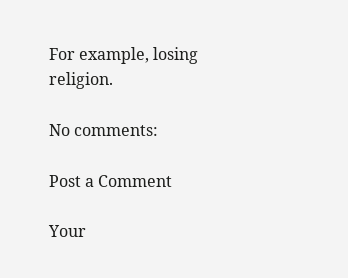For example, losing religion.

No comments:

Post a Comment

Your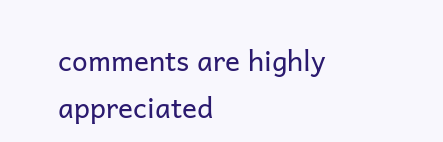comments are highly appreciated